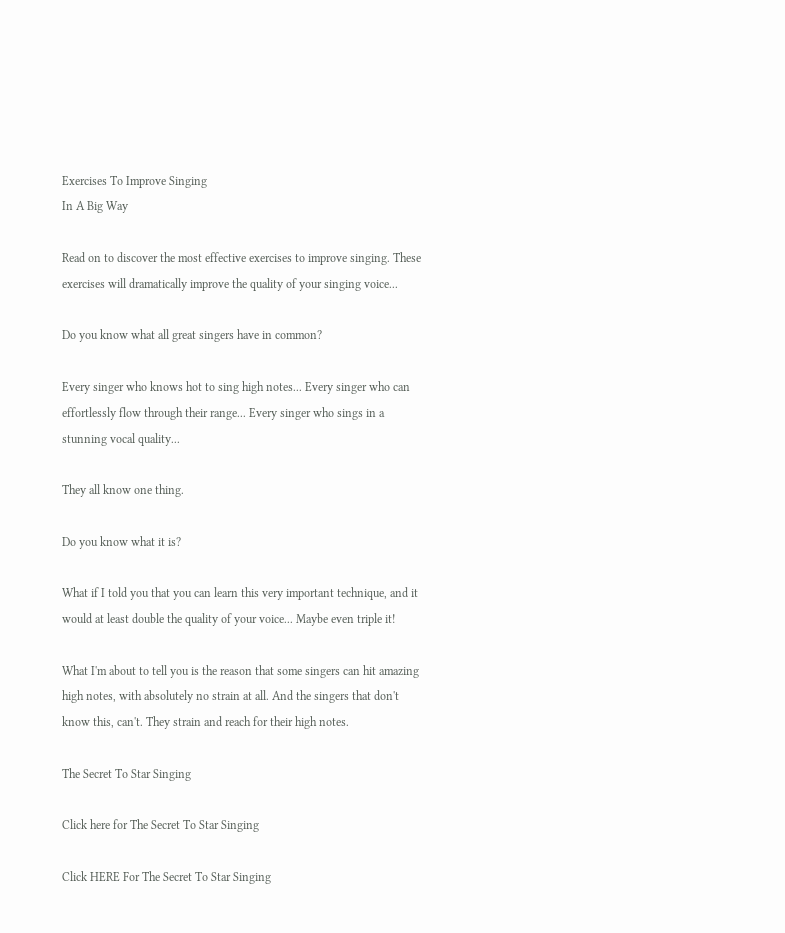Exercises To Improve Singing
In A Big Way

Read on to discover the most effective exercises to improve singing. These exercises will dramatically improve the quality of your singing voice...

Do you know what all great singers have in common?

Every singer who knows hot to sing high notes... Every singer who can effortlessly flow through their range... Every singer who sings in a stunning vocal quality...

They all know one thing.

Do you know what it is?

What if I told you that you can learn this very important technique, and it would at least double the quality of your voice... Maybe even triple it!

What I'm about to tell you is the reason that some singers can hit amazing high notes, with absolutely no strain at all. And the singers that don't know this, can't. They strain and reach for their high notes.

The Secret To Star Singing

Click here for The Secret To Star Singing

Click HERE For The Secret To Star Singing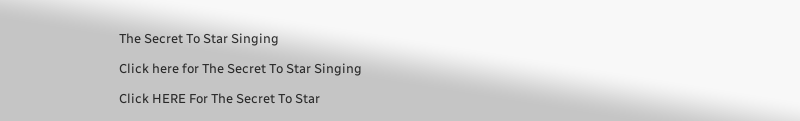The Secret To Star Singing

Click here for The Secret To Star Singing

Click HERE For The Secret To Star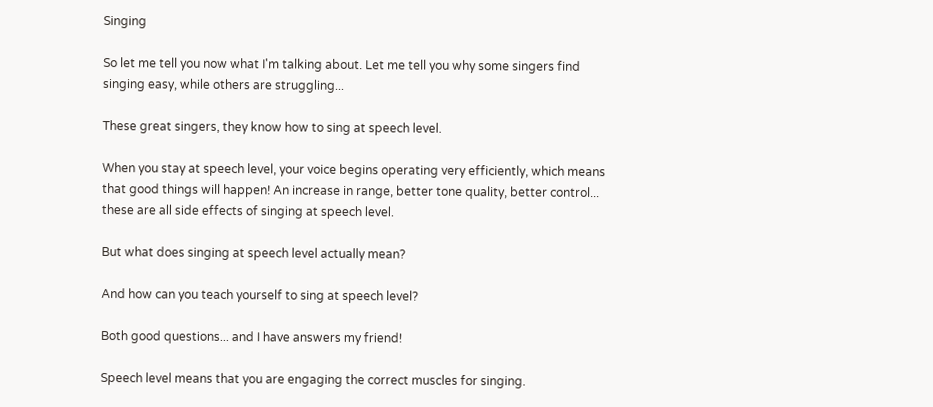Singing

So let me tell you now what I'm talking about. Let me tell you why some singers find singing easy, while others are struggling...

These great singers, they know how to sing at speech level.

When you stay at speech level, your voice begins operating very efficiently, which means that good things will happen! An increase in range, better tone quality, better control... these are all side effects of singing at speech level.

But what does singing at speech level actually mean?

And how can you teach yourself to sing at speech level?

Both good questions... and I have answers my friend!

Speech level means that you are engaging the correct muscles for singing.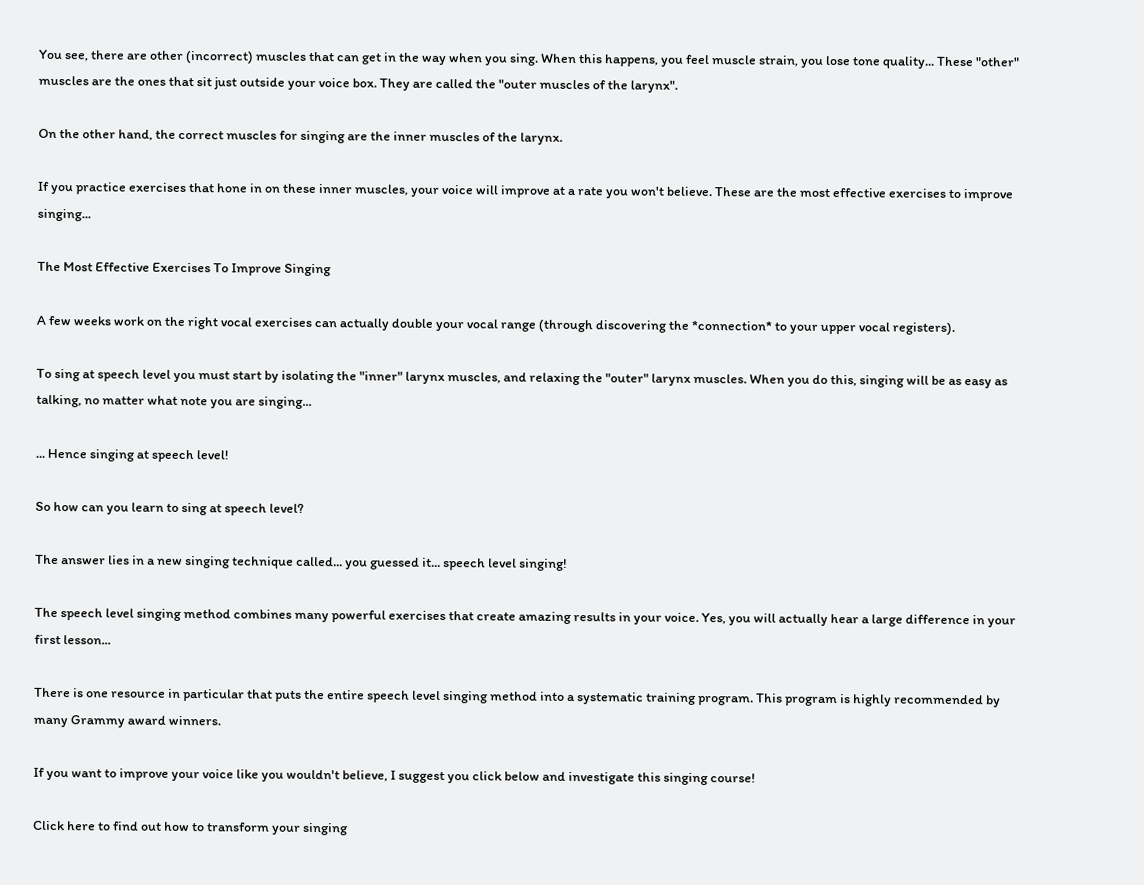You see, there are other (incorrect) muscles that can get in the way when you sing. When this happens, you feel muscle strain, you lose tone quality... These "other" muscles are the ones that sit just outside your voice box. They are called the "outer muscles of the larynx".

On the other hand, the correct muscles for singing are the inner muscles of the larynx.

If you practice exercises that hone in on these inner muscles, your voice will improve at a rate you won't believe. These are the most effective exercises to improve singing...

The Most Effective Exercises To Improve Singing

A few weeks work on the right vocal exercises can actually double your vocal range (through discovering the *connection* to your upper vocal registers).

To sing at speech level you must start by isolating the "inner" larynx muscles, and relaxing the "outer" larynx muscles. When you do this, singing will be as easy as talking, no matter what note you are singing...

... Hence singing at speech level!

So how can you learn to sing at speech level?

The answer lies in a new singing technique called... you guessed it... speech level singing!

The speech level singing method combines many powerful exercises that create amazing results in your voice. Yes, you will actually hear a large difference in your first lesson...

There is one resource in particular that puts the entire speech level singing method into a systematic training program. This program is highly recommended by many Grammy award winners.

If you want to improve your voice like you wouldn't believe, I suggest you click below and investigate this singing course!

Click here to find out how to transform your singing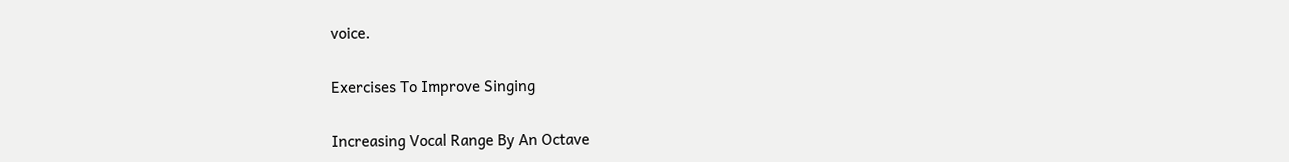voice.

Exercises To Improve Singing

Increasing Vocal Range By An Octave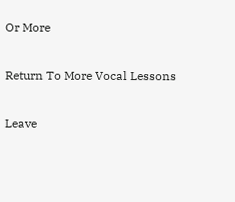Or More

Return To More Vocal Lessons

Leave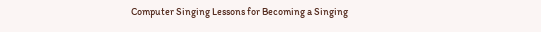Computer Singing Lessons for Becoming a Singing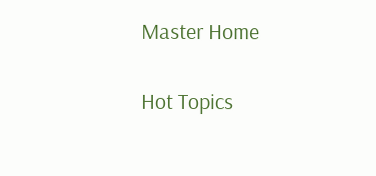Master Home

Hot Topics